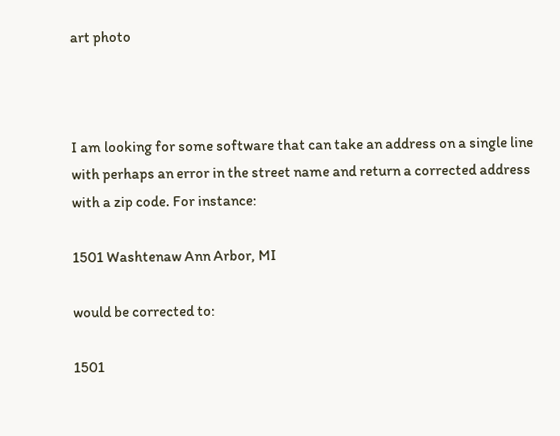art photo



I am looking for some software that can take an address on a single line with perhaps an error in the street name and return a corrected address with a zip code. For instance:

1501 Washtenaw Ann Arbor, MI

would be corrected to:

1501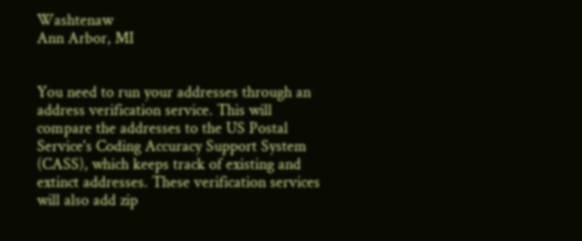Washtenaw
Ann Arbor, MI


You need to run your addresses through an address verification service. This will compare the addresses to the US Postal Service's Coding Accuracy Support System (CASS), which keeps track of existing and extinct addresses. These verification services will also add zip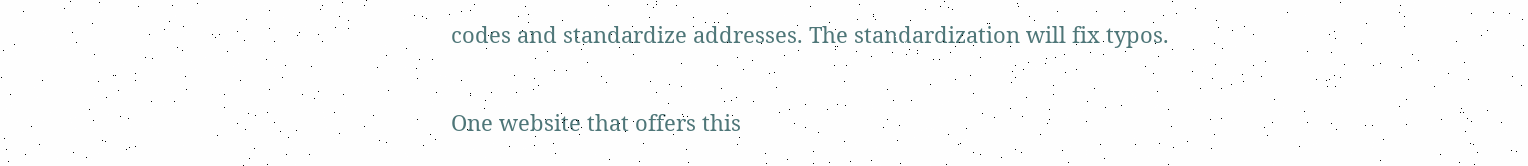codes and standardize addresses. The standardization will fix typos.

One website that offers this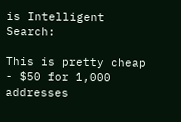is Intelligent Search:

This is pretty cheap - $50 for 1,000 addresses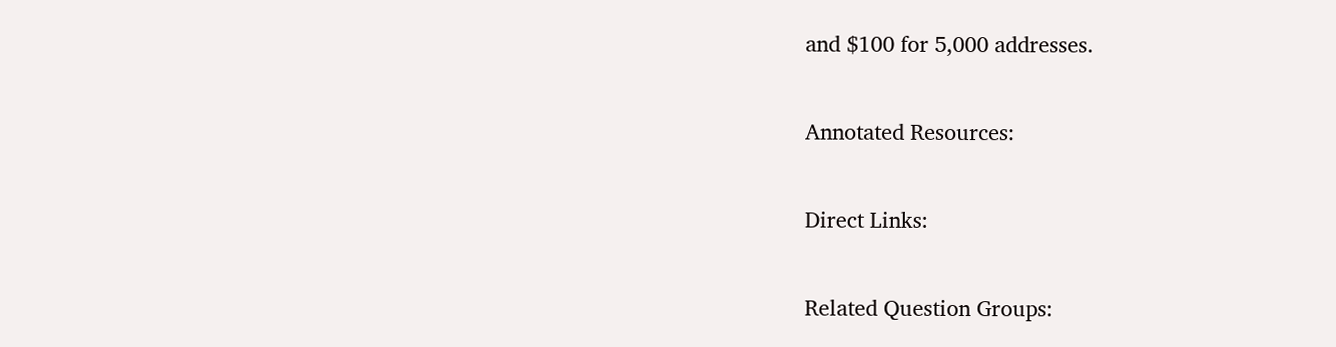and $100 for 5,000 addresses.

Annotated Resources:

Direct Links:

Related Question Groups: